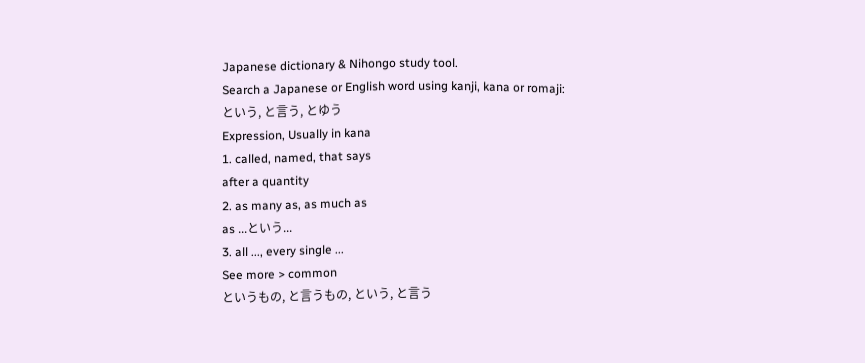Japanese dictionary & Nihongo study tool.
Search a Japanese or English word using kanji, kana or romaji:
という, と言う, とゆう
Expression, Usually in kana
1. called, named, that says
after a quantity
2. as many as, as much as
as ...という...
3. all ..., every single ...
See more > common
というもの, と言うもの, という, と言う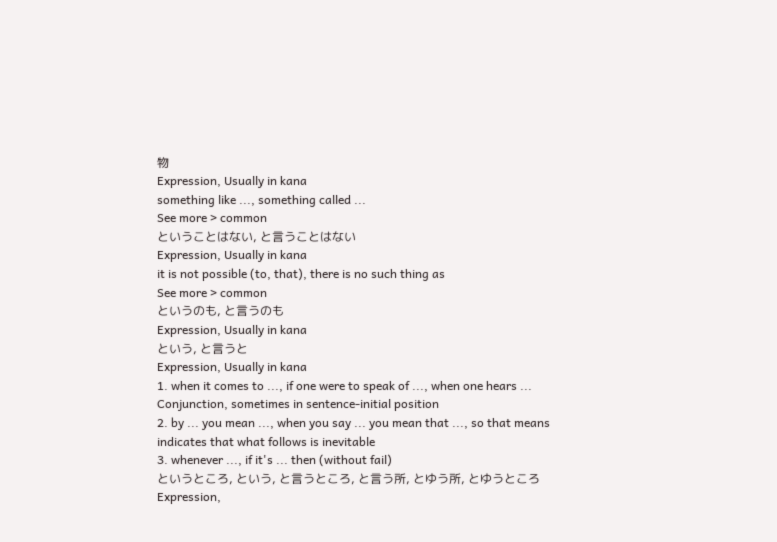物
Expression, Usually in kana
something like ..., something called ...
See more > common
ということはない, と言うことはない
Expression, Usually in kana
it is not possible (to, that), there is no such thing as
See more > common
というのも, と言うのも
Expression, Usually in kana
という, と言うと
Expression, Usually in kana
1. when it comes to ..., if one were to speak of ..., when one hears ...
Conjunction, sometimes in sentence-initial position
2. by ... you mean ..., when you say ... you mean that ..., so that means
indicates that what follows is inevitable
3. whenever ..., if it's ... then (without fail)
というところ, という, と言うところ, と言う所, とゆう所, とゆうところ
Expression,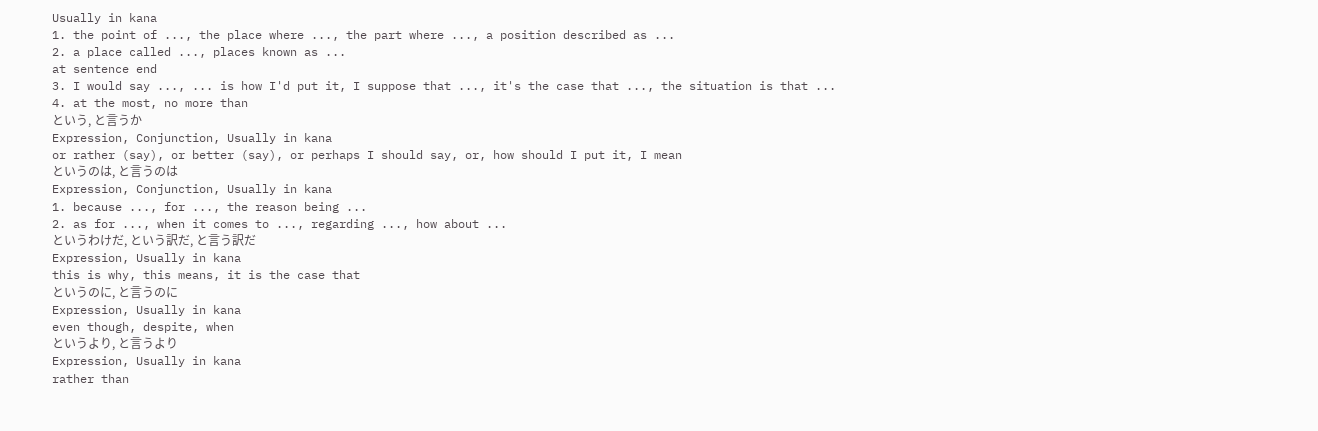Usually in kana
1. the point of ..., the place where ..., the part where ..., a position described as ...
2. a place called ..., places known as ...
at sentence end
3. I would say ..., ... is how I'd put it, I suppose that ..., it's the case that ..., the situation is that ...
4. at the most, no more than
という, と言うか
Expression, Conjunction, Usually in kana
or rather (say), or better (say), or perhaps I should say, or, how should I put it, I mean
というのは, と言うのは
Expression, Conjunction, Usually in kana
1. because ..., for ..., the reason being ...
2. as for ..., when it comes to ..., regarding ..., how about ...
というわけだ, という訳だ, と言う訳だ
Expression, Usually in kana
this is why, this means, it is the case that
というのに, と言うのに
Expression, Usually in kana
even though, despite, when
というより, と言うより
Expression, Usually in kana
rather than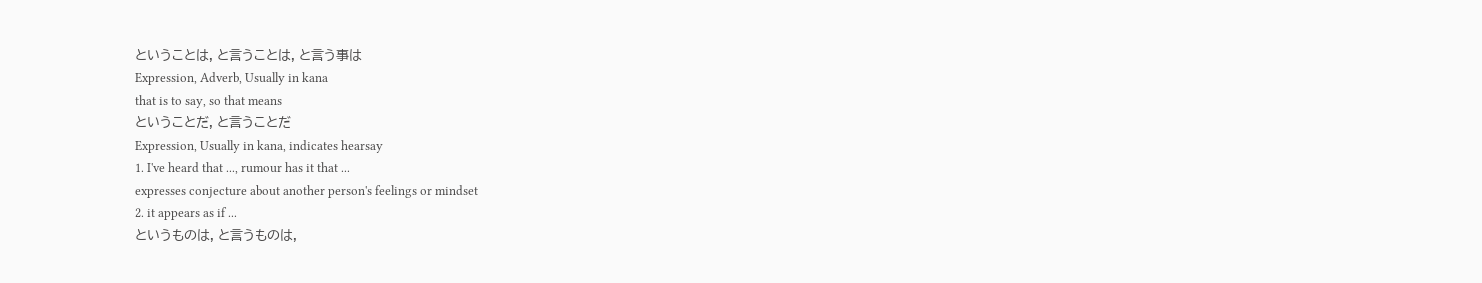ということは, と言うことは, と言う事は
Expression, Adverb, Usually in kana
that is to say, so that means
ということだ, と言うことだ
Expression, Usually in kana, indicates hearsay
1. I've heard that ..., rumour has it that ...
expresses conjecture about another person's feelings or mindset
2. it appears as if ...
というものは, と言うものは,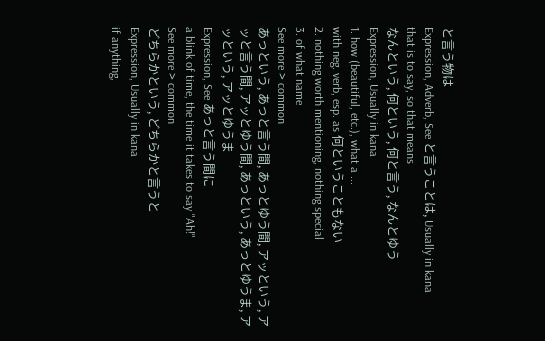と言う物は
Expression, Adverb, See と言うことは, Usually in kana
that is to say, so that means
なんという, 何という, 何と言う, なんとゆう
Expression, Usually in kana
1. how (beautiful, etc.), what a ...
with neg. verb, esp. as 何ということもない
2. nothing worth mentioning, nothing special
3. of what name
See more > common
あっという, あっと言う間, あっとゆう間, アッという, アッと言う間, アッとゆう間, あっという, あっとゆうま, アッという, アッとゆうま
Expression, See あっと言う間に
a blink of time, the time it takes to say "Ah!"
See more > common
どちらかという, どちらかと言うと
Expression, Usually in kana
if anything,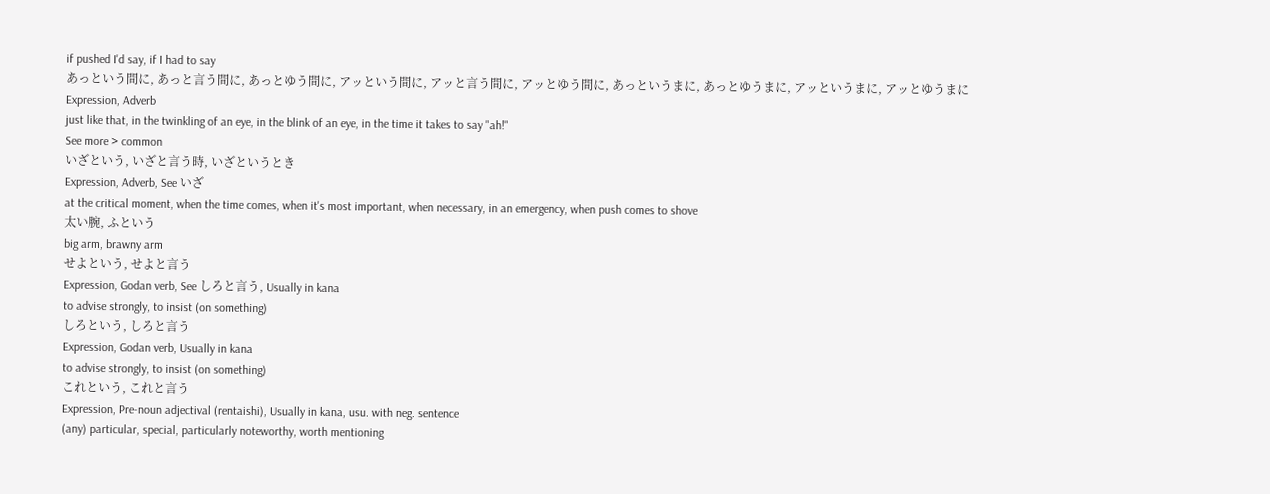if pushed I'd say, if I had to say
あっという間に, あっと言う間に, あっとゆう間に, アッという間に, アッと言う間に, アッとゆう間に, あっというまに, あっとゆうまに, アッというまに, アッとゆうまに
Expression, Adverb
just like that, in the twinkling of an eye, in the blink of an eye, in the time it takes to say "ah!"
See more > common
いざという, いざと言う時, いざというとき
Expression, Adverb, See いざ
at the critical moment, when the time comes, when it's most important, when necessary, in an emergency, when push comes to shove
太い腕, ふという
big arm, brawny arm
せよという, せよと言う
Expression, Godan verb, See しろと言う, Usually in kana
to advise strongly, to insist (on something)
しろという, しろと言う
Expression, Godan verb, Usually in kana
to advise strongly, to insist (on something)
これという, これと言う
Expression, Pre-noun adjectival (rentaishi), Usually in kana, usu. with neg. sentence
(any) particular, special, particularly noteworthy, worth mentioning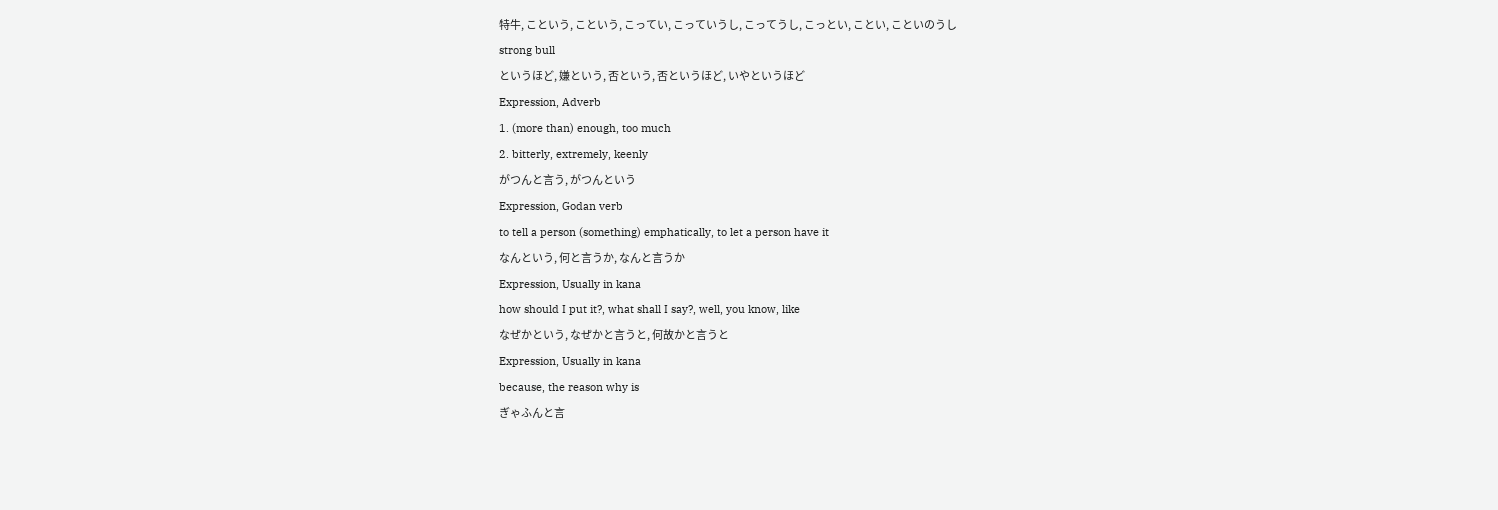特牛, こという, こという, こってい, こっていうし, こってうし, こっとい, ことい, こといのうし
strong bull
というほど, 嫌という, 否という, 否というほど, いやというほど
Expression, Adverb
1. (more than) enough, too much
2. bitterly, extremely, keenly
がつんと言う, がつんという
Expression, Godan verb
to tell a person (something) emphatically, to let a person have it
なんという, 何と言うか, なんと言うか
Expression, Usually in kana
how should I put it?, what shall I say?, well, you know, like
なぜかという, なぜかと言うと, 何故かと言うと
Expression, Usually in kana
because, the reason why is
ぎゃふんと言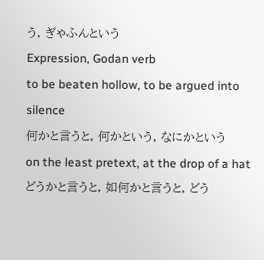う, ぎゃふんという
Expression, Godan verb
to be beaten hollow, to be argued into silence
何かと言うと, 何かという, なにかという
on the least pretext, at the drop of a hat
どうかと言うと, 如何かと言うと, どう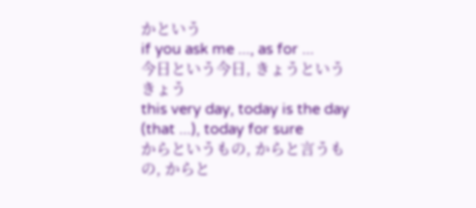かという
if you ask me ..., as for ...
今日という今日, きょうというきょう
this very day, today is the day (that ...), today for sure
からというもの, からと言うもの, からと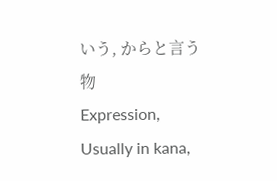いう, からと言う物
Expression, Usually in kana,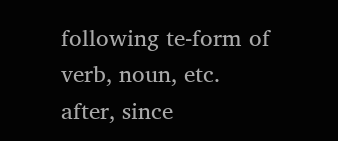following te-form of verb, noun, etc.
after, since